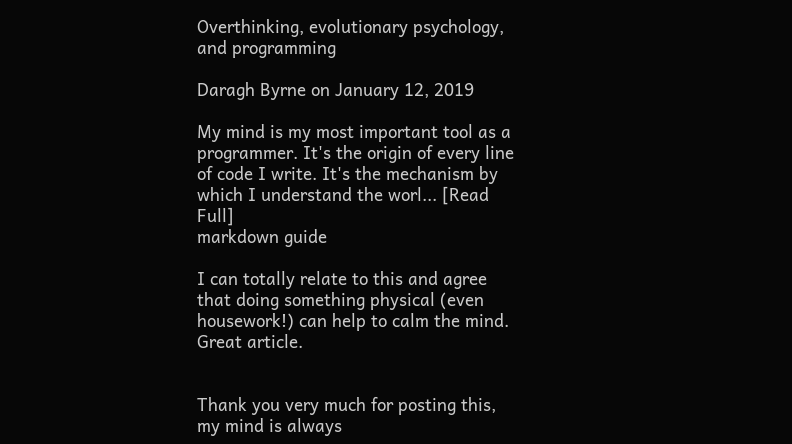Overthinking, evolutionary psychology, and programming

Daragh Byrne on January 12, 2019

My mind is my most important tool as a programmer. It's the origin of every line of code I write. It's the mechanism by which I understand the worl... [Read Full]
markdown guide

I can totally relate to this and agree that doing something physical (even housework!) can help to calm the mind. Great article.


Thank you very much for posting this, my mind is always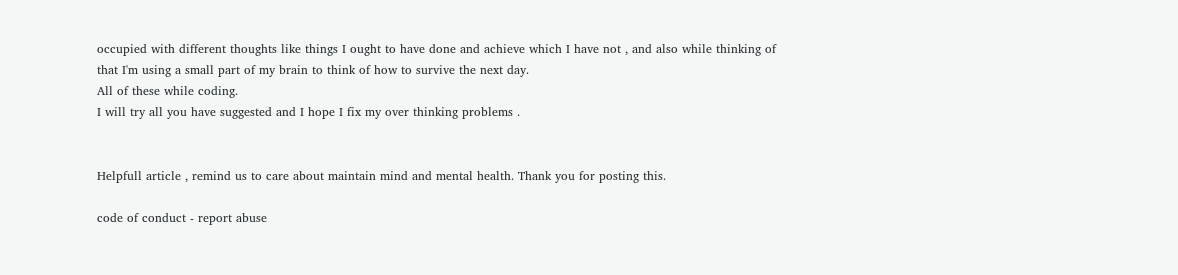occupied with different thoughts like things I ought to have done and achieve which I have not , and also while thinking of that I'm using a small part of my brain to think of how to survive the next day.
All of these while coding.
I will try all you have suggested and I hope I fix my over thinking problems .


Helpfull article , remind us to care about maintain mind and mental health. Thank you for posting this.

code of conduct - report abuse